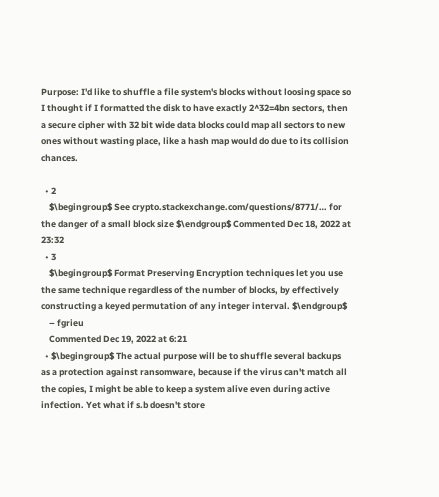Purpose: I'd like to shuffle a file system's blocks without loosing space so I thought if I formatted the disk to have exactly 2^32=4bn sectors, then a secure cipher with 32 bit wide data blocks could map all sectors to new ones without wasting place, like a hash map would do due to its collision chances.

  • 2
    $\begingroup$ See crypto.stackexchange.com/questions/8771/… for the danger of a small block size $\endgroup$ Commented Dec 18, 2022 at 23:32
  • 3
    $\begingroup$ Format Preserving Encryption techniques let you use the same technique regardless of the number of blocks, by effectively constructing a keyed permutation of any integer interval. $\endgroup$
    – fgrieu
    Commented Dec 19, 2022 at 6:21
  • $\begingroup$ The actual purpose will be to shuffle several backups as a protection against ransomware, because if the virus can't match all the copies, I might be able to keep a system alive even during active infection. Yet what if s.b doesn't store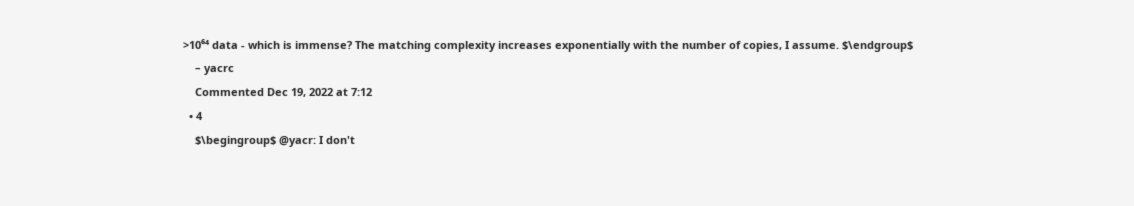>10⁶⁴ data - which is immense? The matching complexity increases exponentially with the number of copies, I assume. $\endgroup$
    – yacrc
    Commented Dec 19, 2022 at 7:12
  • 4
    $\begingroup$ @yacr: I don't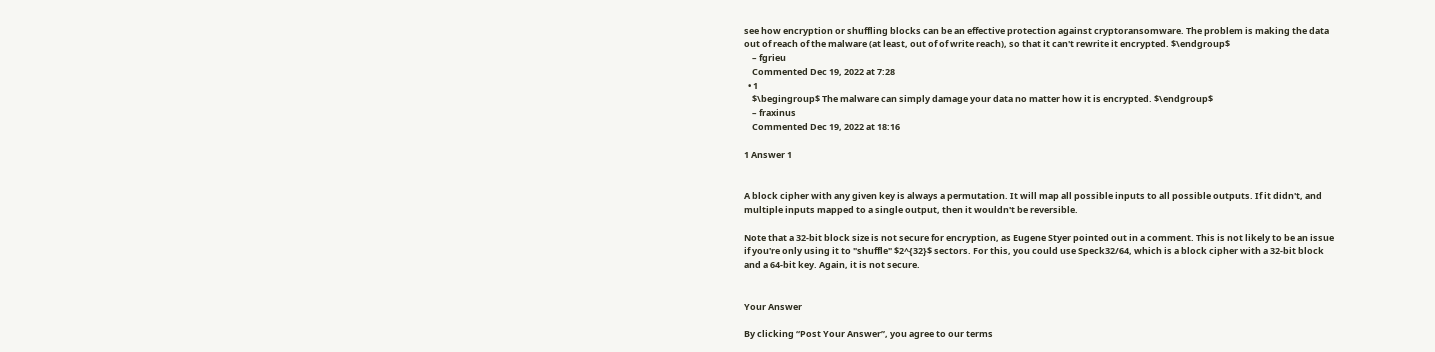see how encryption or shuffling blocks can be an effective protection against cryptoransomware. The problem is making the data out of reach of the malware (at least, out of of write reach), so that it can't rewrite it encrypted. $\endgroup$
    – fgrieu
    Commented Dec 19, 2022 at 7:28
  • 1
    $\begingroup$ The malware can simply damage your data no matter how it is encrypted. $\endgroup$
    – fraxinus
    Commented Dec 19, 2022 at 18:16

1 Answer 1


A block cipher with any given key is always a permutation. It will map all possible inputs to all possible outputs. If it didn't, and multiple inputs mapped to a single output, then it wouldn't be reversible.

Note that a 32-bit block size is not secure for encryption, as Eugene Styer pointed out in a comment. This is not likely to be an issue if you're only using it to "shuffle" $2^{32}$ sectors. For this, you could use Speck32/64, which is a block cipher with a 32-bit block and a 64-bit key. Again, it is not secure.


Your Answer

By clicking “Post Your Answer”, you agree to our terms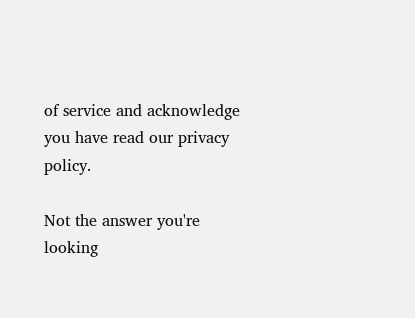of service and acknowledge you have read our privacy policy.

Not the answer you're looking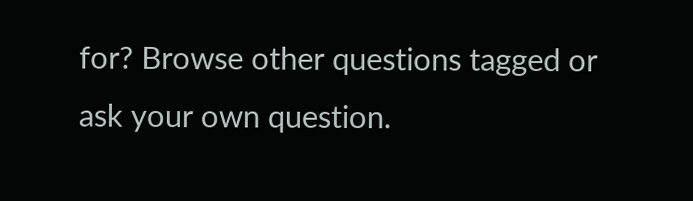for? Browse other questions tagged or ask your own question.